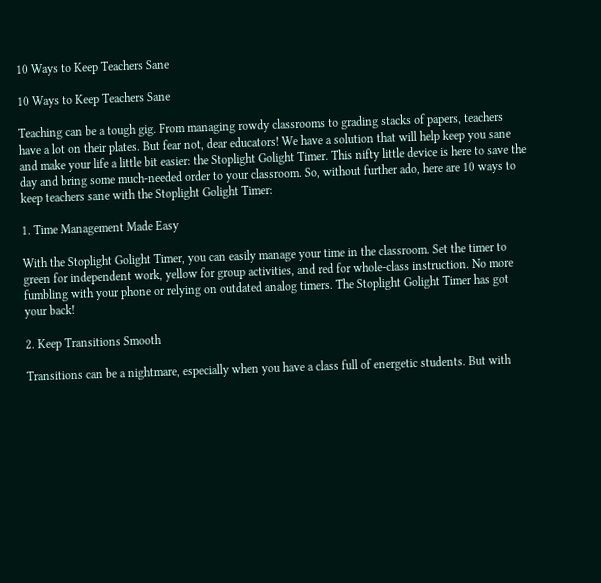10 Ways to Keep Teachers Sane

10 Ways to Keep Teachers Sane

Teaching can be a tough gig. From managing rowdy classrooms to grading stacks of papers, teachers have a lot on their plates. But fear not, dear educators! We have a solution that will help keep you sane and make your life a little bit easier: the Stoplight Golight Timer. This nifty little device is here to save the day and bring some much-needed order to your classroom. So, without further ado, here are 10 ways to keep teachers sane with the Stoplight Golight Timer:

1. Time Management Made Easy

With the Stoplight Golight Timer, you can easily manage your time in the classroom. Set the timer to green for independent work, yellow for group activities, and red for whole-class instruction. No more fumbling with your phone or relying on outdated analog timers. The Stoplight Golight Timer has got your back!

2. Keep Transitions Smooth

Transitions can be a nightmare, especially when you have a class full of energetic students. But with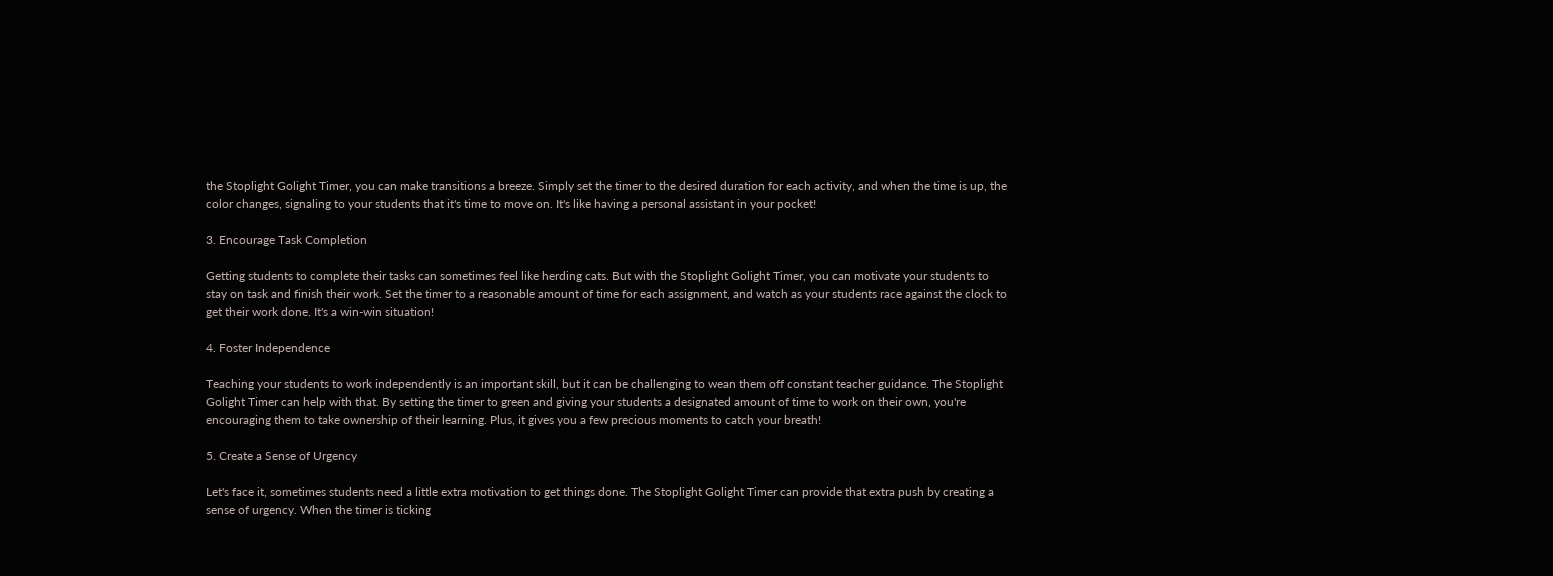the Stoplight Golight Timer, you can make transitions a breeze. Simply set the timer to the desired duration for each activity, and when the time is up, the color changes, signaling to your students that it's time to move on. It's like having a personal assistant in your pocket!

3. Encourage Task Completion

Getting students to complete their tasks can sometimes feel like herding cats. But with the Stoplight Golight Timer, you can motivate your students to stay on task and finish their work. Set the timer to a reasonable amount of time for each assignment, and watch as your students race against the clock to get their work done. It's a win-win situation!

4. Foster Independence

Teaching your students to work independently is an important skill, but it can be challenging to wean them off constant teacher guidance. The Stoplight Golight Timer can help with that. By setting the timer to green and giving your students a designated amount of time to work on their own, you're encouraging them to take ownership of their learning. Plus, it gives you a few precious moments to catch your breath!

5. Create a Sense of Urgency

Let's face it, sometimes students need a little extra motivation to get things done. The Stoplight Golight Timer can provide that extra push by creating a sense of urgency. When the timer is ticking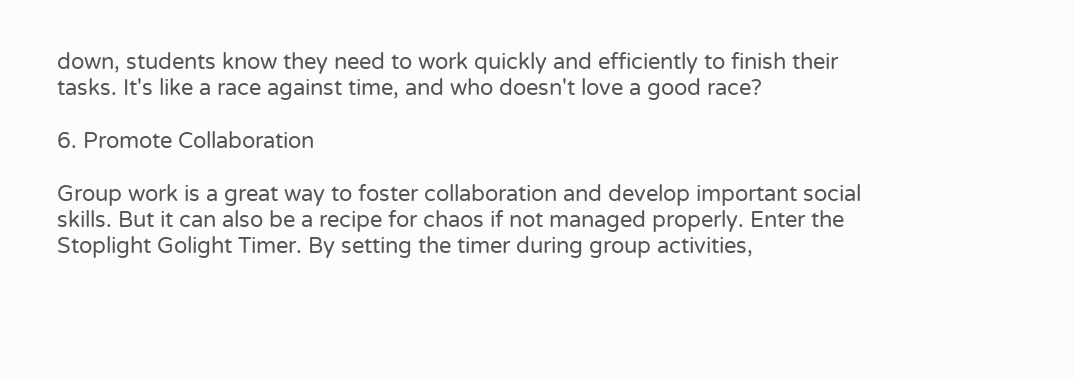down, students know they need to work quickly and efficiently to finish their tasks. It's like a race against time, and who doesn't love a good race?

6. Promote Collaboration

Group work is a great way to foster collaboration and develop important social skills. But it can also be a recipe for chaos if not managed properly. Enter the Stoplight Golight Timer. By setting the timer during group activities,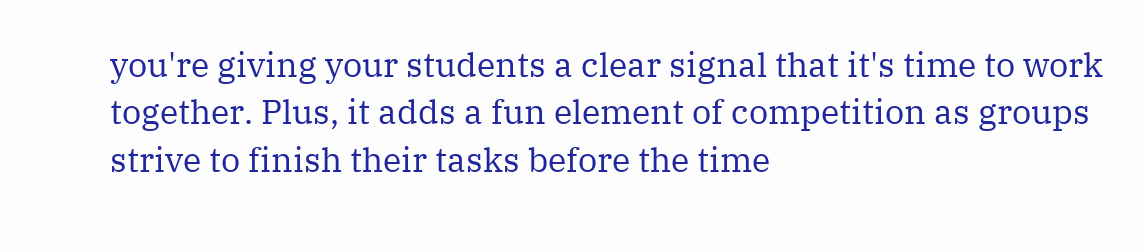you're giving your students a clear signal that it's time to work together. Plus, it adds a fun element of competition as groups strive to finish their tasks before the time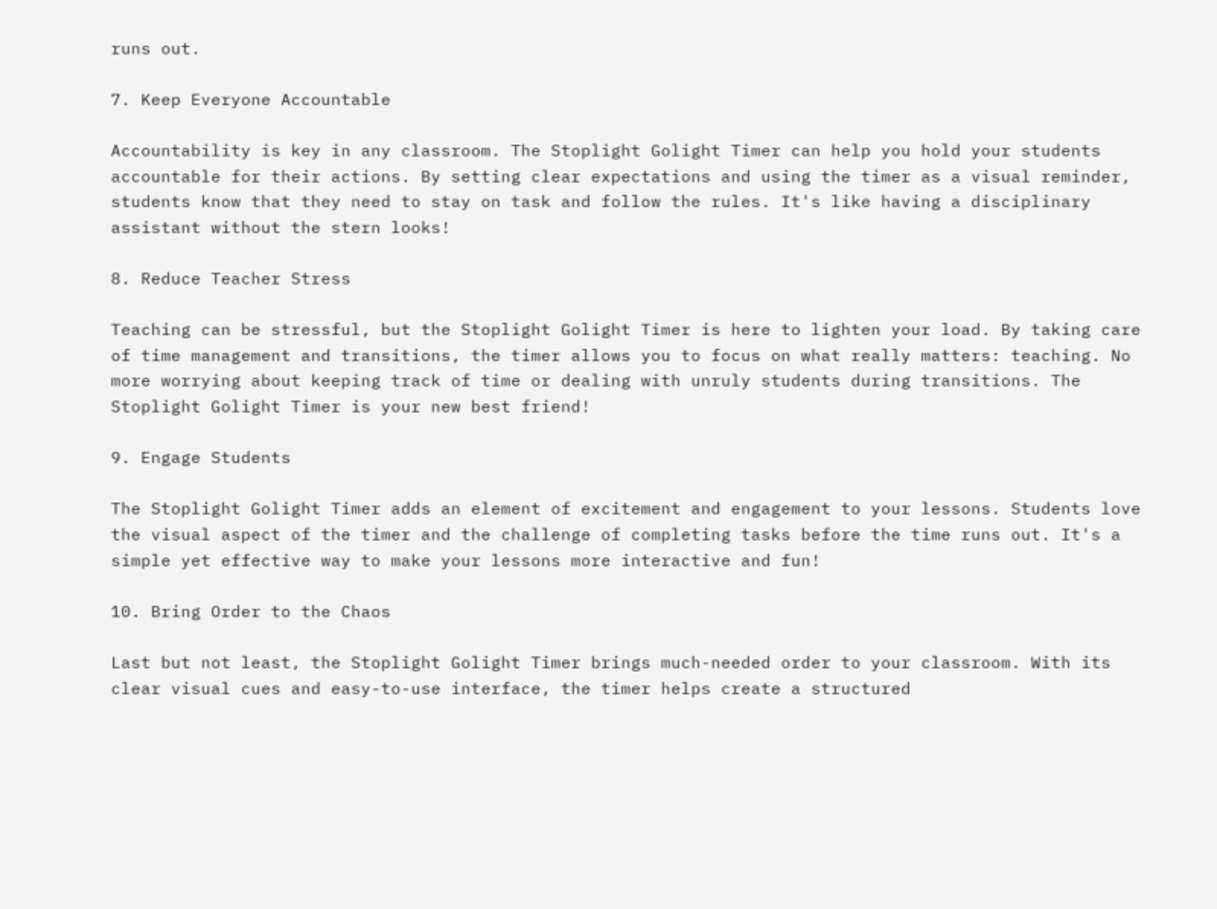runs out.

7. Keep Everyone Accountable

Accountability is key in any classroom. The Stoplight Golight Timer can help you hold your students accountable for their actions. By setting clear expectations and using the timer as a visual reminder, students know that they need to stay on task and follow the rules. It's like having a disciplinary assistant without the stern looks!

8. Reduce Teacher Stress

Teaching can be stressful, but the Stoplight Golight Timer is here to lighten your load. By taking care of time management and transitions, the timer allows you to focus on what really matters: teaching. No more worrying about keeping track of time or dealing with unruly students during transitions. The Stoplight Golight Timer is your new best friend!

9. Engage Students

The Stoplight Golight Timer adds an element of excitement and engagement to your lessons. Students love the visual aspect of the timer and the challenge of completing tasks before the time runs out. It's a simple yet effective way to make your lessons more interactive and fun!

10. Bring Order to the Chaos

Last but not least, the Stoplight Golight Timer brings much-needed order to your classroom. With its clear visual cues and easy-to-use interface, the timer helps create a structured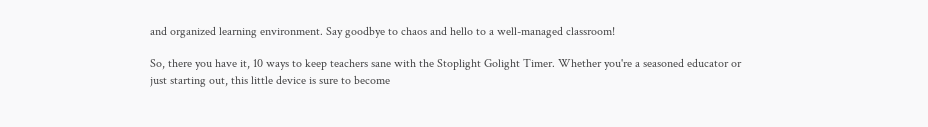and organized learning environment. Say goodbye to chaos and hello to a well-managed classroom!

So, there you have it, 10 ways to keep teachers sane with the Stoplight Golight Timer. Whether you're a seasoned educator or just starting out, this little device is sure to become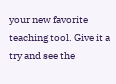your new favorite teaching tool. Give it a try and see the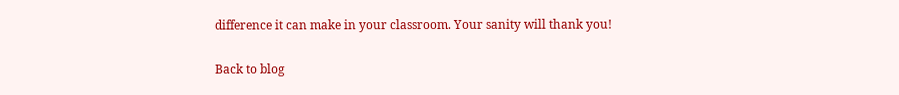difference it can make in your classroom. Your sanity will thank you!

Back to blog